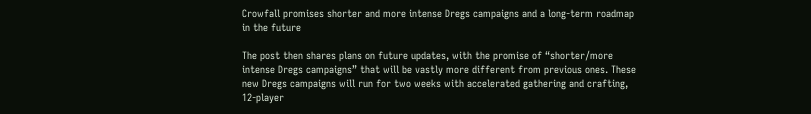Crowfall promises shorter and more intense Dregs campaigns and a long-term roadmap in the future

The post then shares plans on future updates, with the promise of “shorter/more intense Dregs campaigns” that will be vastly more different from previous ones. These new Dregs campaigns will run for two weeks with accelerated gathering and crafting, 12-player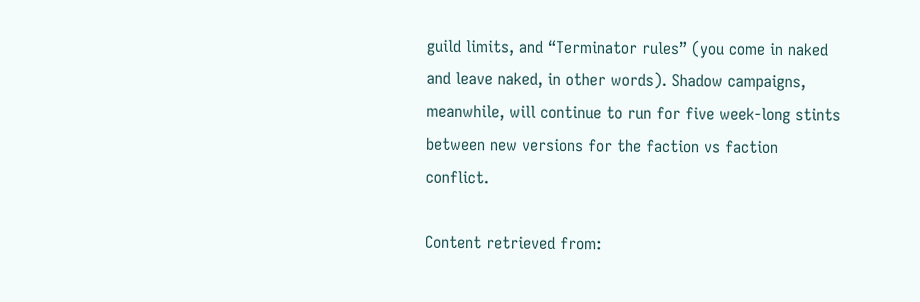guild limits, and “Terminator rules” (you come in naked and leave naked, in other words). Shadow campaigns, meanwhile, will continue to run for five week-long stints between new versions for the faction vs faction conflict.

Content retrieved from: